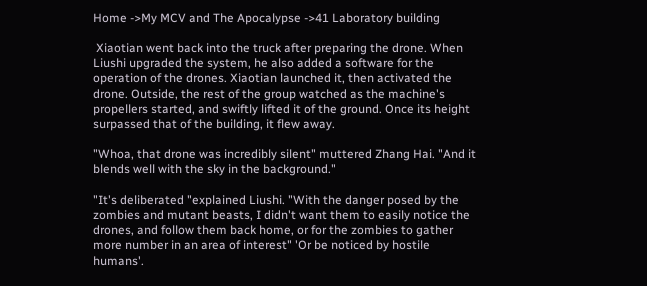Home ->My MCV and The Apocalypse ->41 Laboratory building

 Xiaotian went back into the truck after preparing the drone. When Liushi upgraded the system, he also added a software for the operation of the drones. Xiaotian launched it, then activated the drone. Outside, the rest of the group watched as the machine's propellers started, and swiftly lifted it of the ground. Once its height surpassed that of the building, it flew away.

"Whoa, that drone was incredibly silent" muttered Zhang Hai. "And it blends well with the sky in the background."

"It's deliberated "explained Liushi. "With the danger posed by the zombies and mutant beasts, I didn't want them to easily notice the drones, and follow them back home, or for the zombies to gather more number in an area of interest" 'Or be noticed by hostile humans'.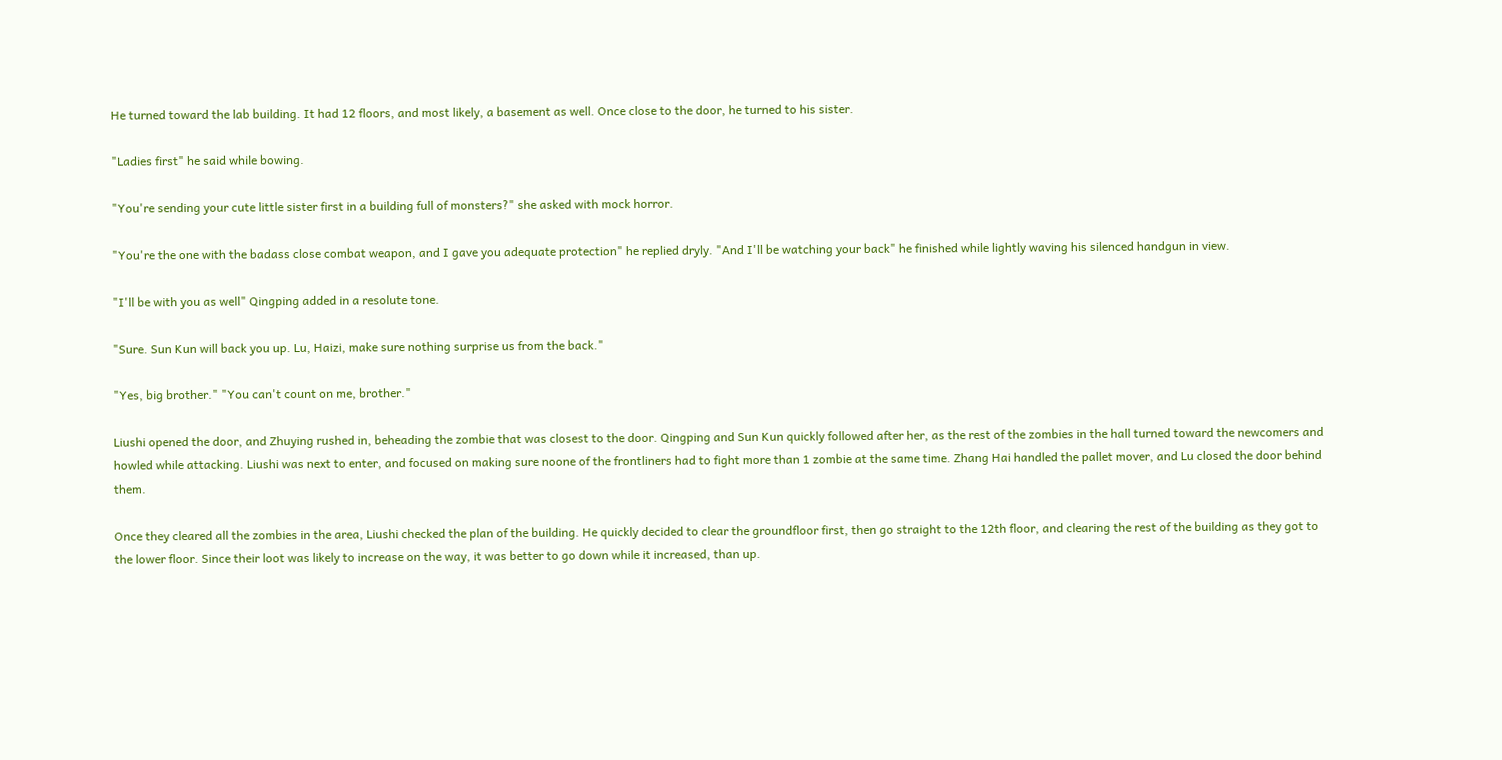He turned toward the lab building. It had 12 floors, and most likely, a basement as well. Once close to the door, he turned to his sister.

"Ladies first" he said while bowing.

"You're sending your cute little sister first in a building full of monsters?" she asked with mock horror.

"You're the one with the badass close combat weapon, and I gave you adequate protection" he replied dryly. "And I'll be watching your back" he finished while lightly waving his silenced handgun in view.

"I'll be with you as well" Qingping added in a resolute tone.

"Sure. Sun Kun will back you up. Lu, Haizi, make sure nothing surprise us from the back."

"Yes, big brother." "You can't count on me, brother."

Liushi opened the door, and Zhuying rushed in, beheading the zombie that was closest to the door. Qingping and Sun Kun quickly followed after her, as the rest of the zombies in the hall turned toward the newcomers and howled while attacking. Liushi was next to enter, and focused on making sure noone of the frontliners had to fight more than 1 zombie at the same time. Zhang Hai handled the pallet mover, and Lu closed the door behind them.

Once they cleared all the zombies in the area, Liushi checked the plan of the building. He quickly decided to clear the groundfloor first, then go straight to the 12th floor, and clearing the rest of the building as they got to the lower floor. Since their loot was likely to increase on the way, it was better to go down while it increased, than up.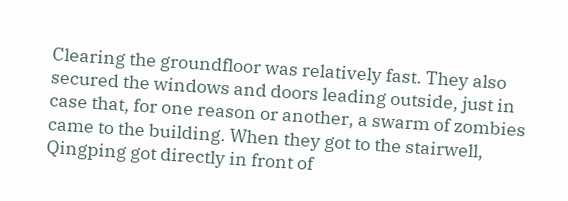Clearing the groundfloor was relatively fast. They also secured the windows and doors leading outside, just in case that, for one reason or another, a swarm of zombies came to the building. When they got to the stairwell, Qingping got directly in front of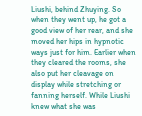Liushi, behind Zhuying. So when they went up, he got a good view of her rear, and she moved her hips in hypnotic ways just for him. Earlier when they cleared the rooms, she also put her cleavage on display while stretching or fanning herself. While Liushi knew what she was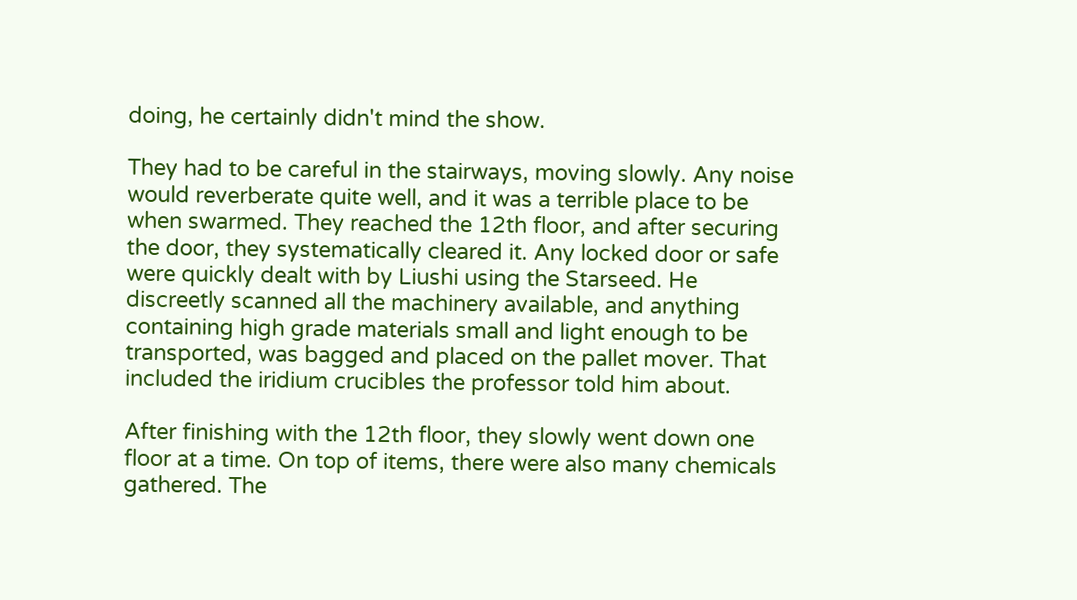doing, he certainly didn't mind the show.

They had to be careful in the stairways, moving slowly. Any noise would reverberate quite well, and it was a terrible place to be when swarmed. They reached the 12th floor, and after securing the door, they systematically cleared it. Any locked door or safe were quickly dealt with by Liushi using the Starseed. He discreetly scanned all the machinery available, and anything containing high grade materials small and light enough to be transported, was bagged and placed on the pallet mover. That included the iridium crucibles the professor told him about.

After finishing with the 12th floor, they slowly went down one floor at a time. On top of items, there were also many chemicals gathered. The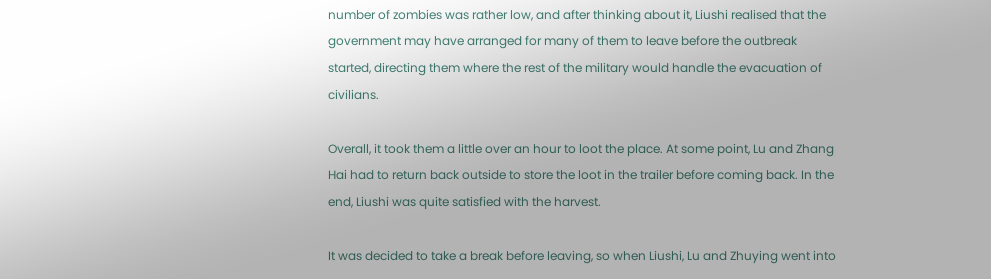number of zombies was rather low, and after thinking about it, Liushi realised that the government may have arranged for many of them to leave before the outbreak started, directing them where the rest of the military would handle the evacuation of civilians.

Overall, it took them a little over an hour to loot the place. At some point, Lu and Zhang Hai had to return back outside to store the loot in the trailer before coming back. In the end, Liushi was quite satisfied with the harvest.

It was decided to take a break before leaving, so when Liushi, Lu and Zhuying went into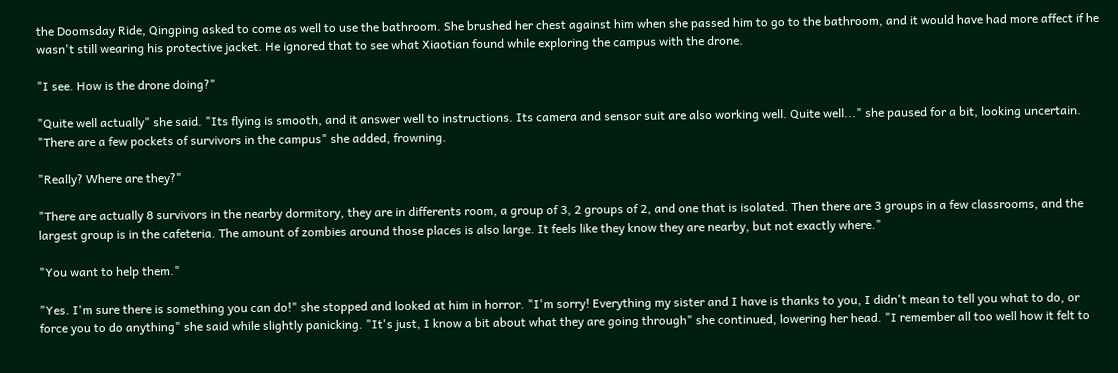the Doomsday Ride, Qingping asked to come as well to use the bathroom. She brushed her chest against him when she passed him to go to the bathroom, and it would have had more affect if he wasn't still wearing his protective jacket. He ignored that to see what Xiaotian found while exploring the campus with the drone.

"I see. How is the drone doing?"

"Quite well actually" she said. "Its flying is smooth, and it answer well to instructions. Its camera and sensor suit are also working well. Quite well..." she paused for a bit, looking uncertain. "There are a few pockets of survivors in the campus" she added, frowning.

"Really? Where are they?"

"There are actually 8 survivors in the nearby dormitory, they are in differents room, a group of 3, 2 groups of 2, and one that is isolated. Then there are 3 groups in a few classrooms, and the largest group is in the cafeteria. The amount of zombies around those places is also large. It feels like they know they are nearby, but not exactly where."

"You want to help them."

"Yes. I'm sure there is something you can do!" she stopped and looked at him in horror. "I'm sorry! Everything my sister and I have is thanks to you, I didn't mean to tell you what to do, or force you to do anything" she said while slightly panicking. "It's just, I know a bit about what they are going through" she continued, lowering her head. "I remember all too well how it felt to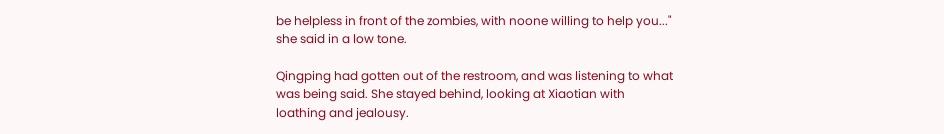be helpless in front of the zombies, with noone willing to help you..." she said in a low tone.

Qingping had gotten out of the restroom, and was listening to what was being said. She stayed behind, looking at Xiaotian with loathing and jealousy.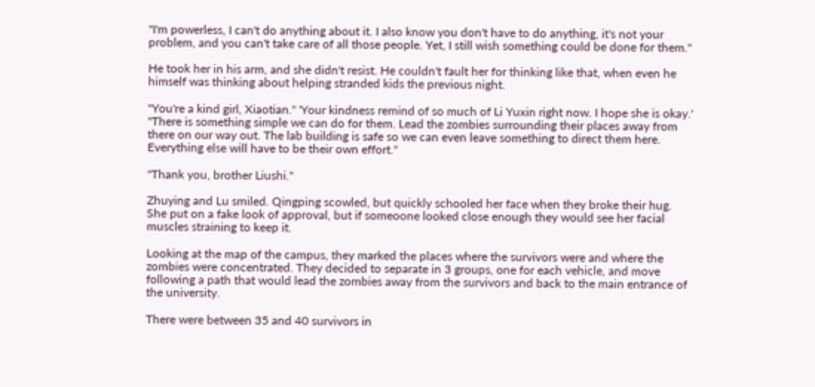"I'm powerless, I can't do anything about it. I also know you don't have to do anything, it's not your problem, and you can't take care of all those people. Yet, I still wish something could be done for them."

He took her in his arm, and she didn't resist. He couldn't fault her for thinking like that, when even he himself was thinking about helping stranded kids the previous night.

"You're a kind girl, Xiaotian." 'Your kindness remind of so much of Li Yuxin right now. I hope she is okay.' "There is something simple we can do for them. Lead the zombies surrounding their places away from there on our way out. The lab building is safe so we can even leave something to direct them here. Everything else will have to be their own effort."

"Thank you, brother Liushi."

Zhuying and Lu smiled. Qingping scowled, but quickly schooled her face when they broke their hug. She put on a fake look of approval, but if someoone looked close enough they would see her facial muscles straining to keep it.

Looking at the map of the campus, they marked the places where the survivors were and where the zombies were concentrated. They decided to separate in 3 groups, one for each vehicle, and move following a path that would lead the zombies away from the survivors and back to the main entrance of the university.

There were between 35 and 40 survivors in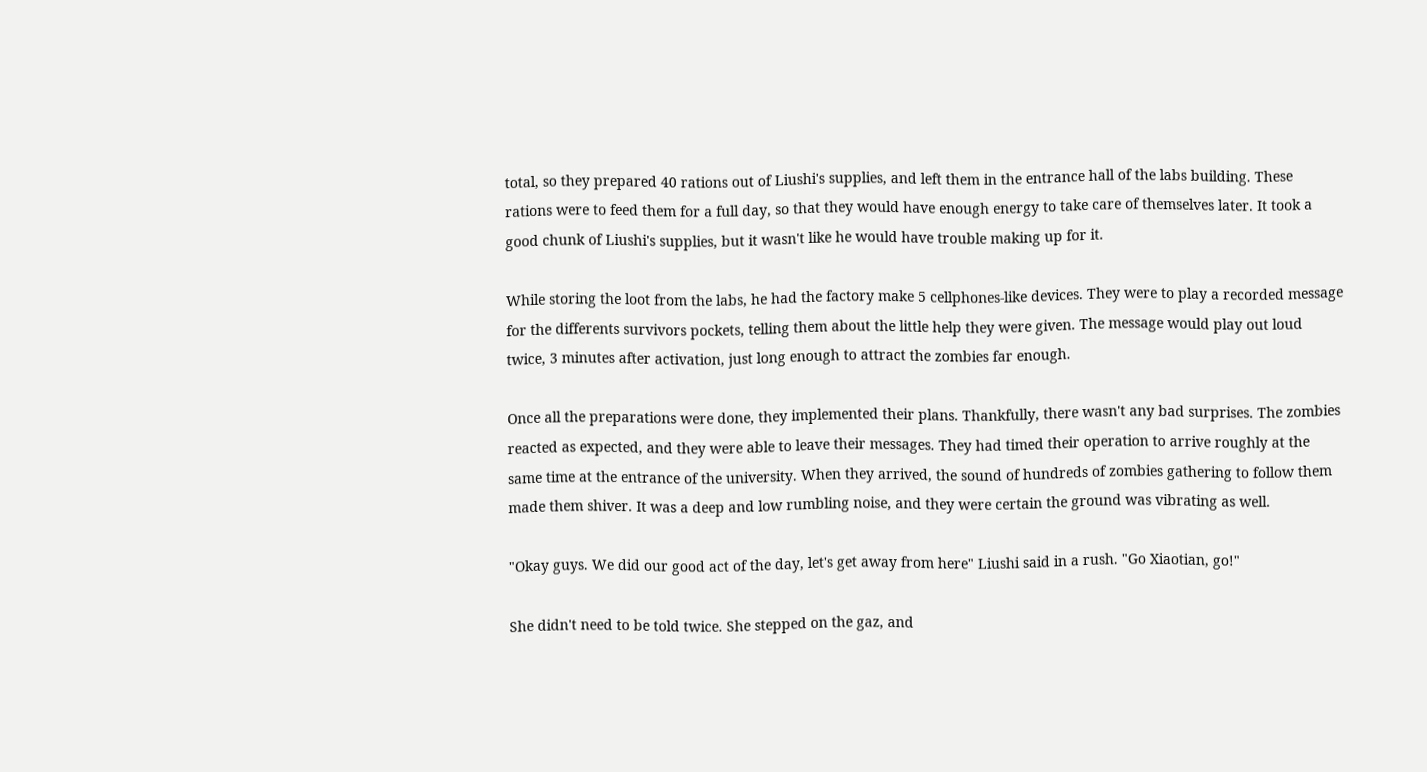total, so they prepared 40 rations out of Liushi's supplies, and left them in the entrance hall of the labs building. These rations were to feed them for a full day, so that they would have enough energy to take care of themselves later. It took a good chunk of Liushi's supplies, but it wasn't like he would have trouble making up for it.

While storing the loot from the labs, he had the factory make 5 cellphones-like devices. They were to play a recorded message for the differents survivors pockets, telling them about the little help they were given. The message would play out loud twice, 3 minutes after activation, just long enough to attract the zombies far enough.

Once all the preparations were done, they implemented their plans. Thankfully, there wasn't any bad surprises. The zombies reacted as expected, and they were able to leave their messages. They had timed their operation to arrive roughly at the same time at the entrance of the university. When they arrived, the sound of hundreds of zombies gathering to follow them made them shiver. It was a deep and low rumbling noise, and they were certain the ground was vibrating as well.

"Okay guys. We did our good act of the day, let's get away from here" Liushi said in a rush. "Go Xiaotian, go!"

She didn't need to be told twice. She stepped on the gaz, and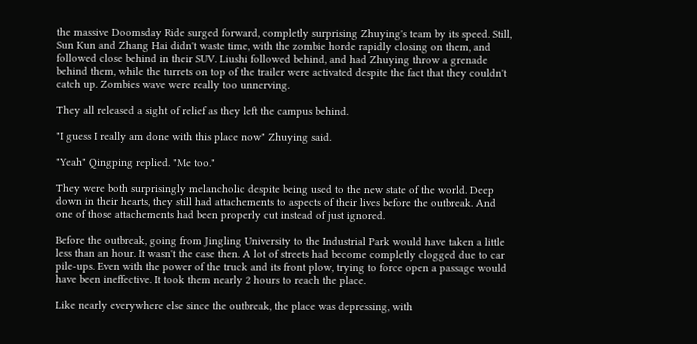the massive Doomsday Ride surged forward, completly surprising Zhuying's team by its speed. Still, Sun Kun and Zhang Hai didn't waste time, with the zombie horde rapidly closing on them, and followed close behind in their SUV. Liushi followed behind, and had Zhuying throw a grenade behind them, while the turrets on top of the trailer were activated despite the fact that they couldn't catch up. Zombies wave were really too unnerving.

They all released a sight of relief as they left the campus behind.

"I guess I really am done with this place now" Zhuying said.

"Yeah" Qingping replied. "Me too."

They were both surprisingly melancholic despite being used to the new state of the world. Deep down in their hearts, they still had attachements to aspects of their lives before the outbreak. And one of those attachements had been properly cut instead of just ignored.

Before the outbreak, going from Jingling University to the Industrial Park would have taken a little less than an hour. It wasn't the case then. A lot of streets had become completly clogged due to car pile-ups. Even with the power of the truck and its front plow, trying to force open a passage would have been ineffective. It took them nearly 2 hours to reach the place.

Like nearly everywhere else since the outbreak, the place was depressing, with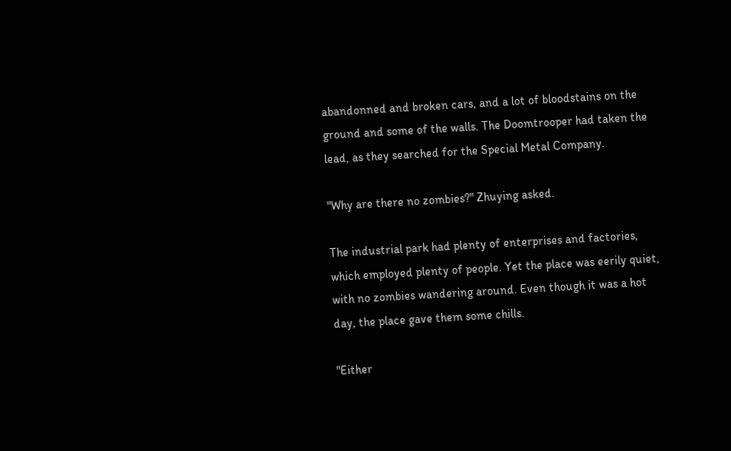abandonned and broken cars, and a lot of bloodstains on the ground and some of the walls. The Doomtrooper had taken the lead, as they searched for the Special Metal Company.

"Why are there no zombies?" Zhuying asked.

The industrial park had plenty of enterprises and factories, which employed plenty of people. Yet the place was eerily quiet, with no zombies wandering around. Even though it was a hot day, the place gave them some chills.

"Either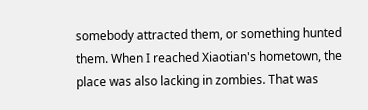somebody attracted them, or something hunted them. When I reached Xiaotian's hometown, the place was also lacking in zombies. That was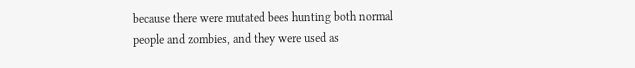because there were mutated bees hunting both normal people and zombies, and they were used as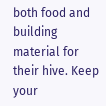both food and building material for their hive. Keep your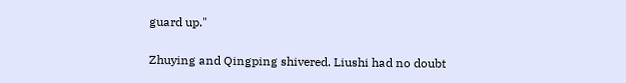guard up."

Zhuying and Qingping shivered. Liushi had no doubt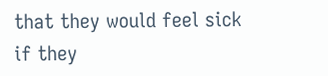that they would feel sick if they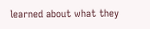learned about what they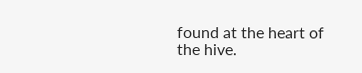found at the heart of the hive.